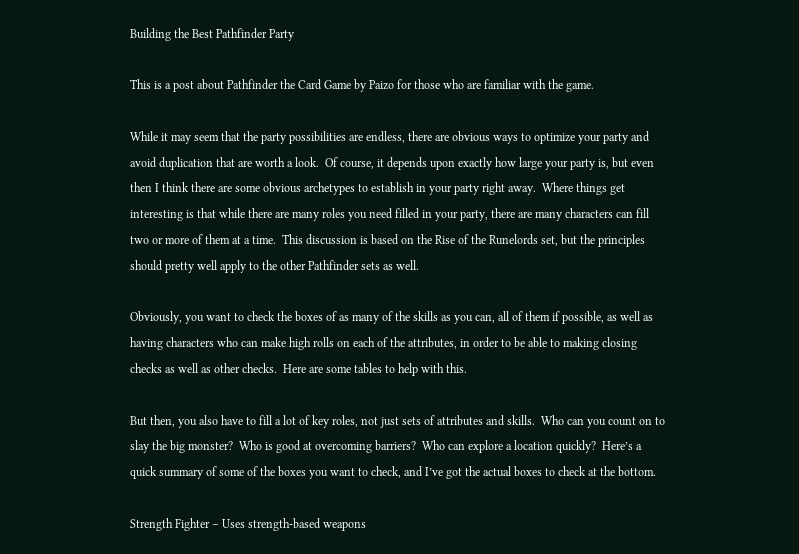Building the Best Pathfinder Party

This is a post about Pathfinder the Card Game by Paizo for those who are familiar with the game.

While it may seem that the party possibilities are endless, there are obvious ways to optimize your party and avoid duplication that are worth a look.  Of course, it depends upon exactly how large your party is, but even then I think there are some obvious archetypes to establish in your party right away.  Where things get interesting is that while there are many roles you need filled in your party, there are many characters can fill two or more of them at a time.  This discussion is based on the Rise of the Runelords set, but the principles should pretty well apply to the other Pathfinder sets as well.

Obviously, you want to check the boxes of as many of the skills as you can, all of them if possible, as well as having characters who can make high rolls on each of the attributes, in order to be able to making closing checks as well as other checks.  Here are some tables to help with this.

But then, you also have to fill a lot of key roles, not just sets of attributes and skills.  Who can you count on to slay the big monster?  Who is good at overcoming barriers?  Who can explore a location quickly?  Here’s a quick summary of some of the boxes you want to check, and I’ve got the actual boxes to check at the bottom.

Strength Fighter – Uses strength-based weapons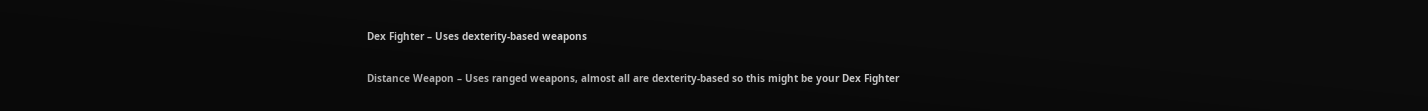Dex Fighter – Uses dexterity-based weapons

Distance Weapon – Uses ranged weapons, almost all are dexterity-based so this might be your Dex Fighter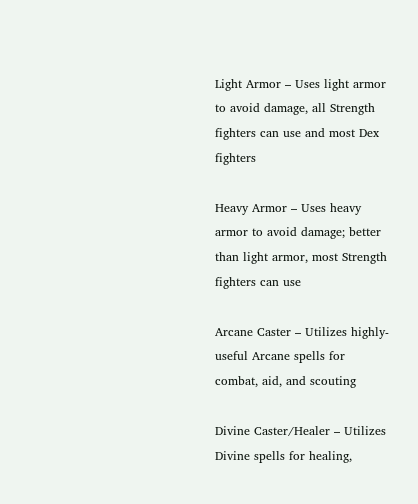Light Armor – Uses light armor to avoid damage, all Strength fighters can use and most Dex fighters

Heavy Armor – Uses heavy armor to avoid damage; better than light armor, most Strength fighters can use

Arcane Caster – Utilizes highly-useful Arcane spells for combat, aid, and scouting

Divine Caster/Healer – Utilizes Divine spells for healing,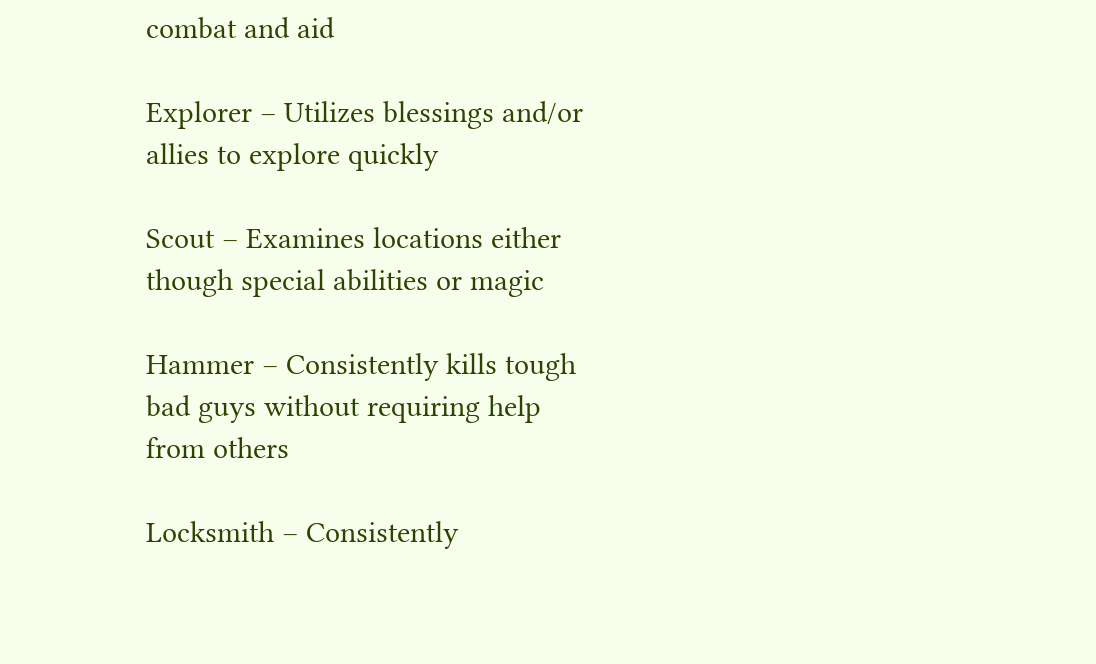combat and aid

Explorer – Utilizes blessings and/or allies to explore quickly

Scout – Examines locations either though special abilities or magic

Hammer – Consistently kills tough bad guys without requiring help from others

Locksmith – Consistently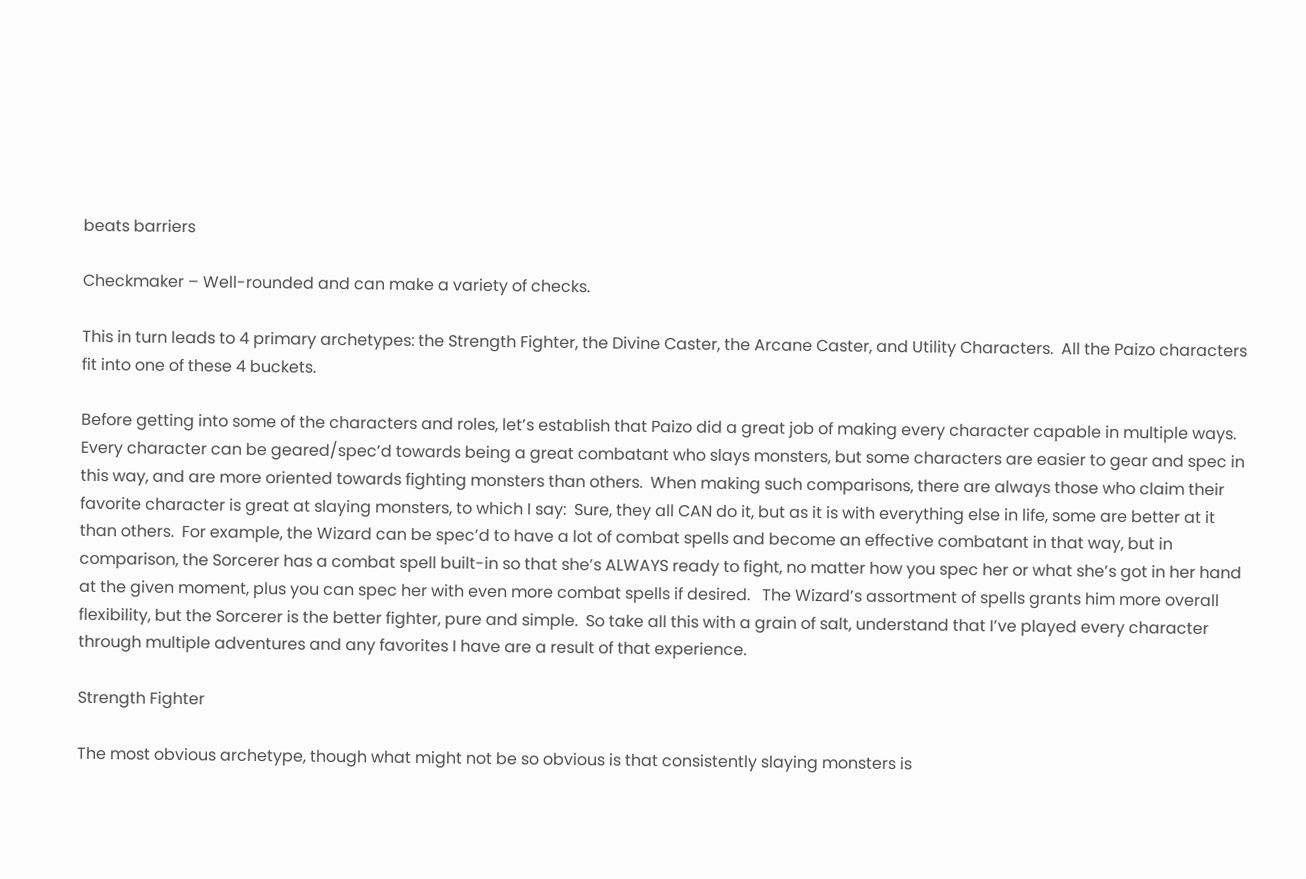beats barriers

Checkmaker – Well-rounded and can make a variety of checks.

This in turn leads to 4 primary archetypes: the Strength Fighter, the Divine Caster, the Arcane Caster, and Utility Characters.  All the Paizo characters fit into one of these 4 buckets.

Before getting into some of the characters and roles, let’s establish that Paizo did a great job of making every character capable in multiple ways.  Every character can be geared/spec’d towards being a great combatant who slays monsters, but some characters are easier to gear and spec in this way, and are more oriented towards fighting monsters than others.  When making such comparisons, there are always those who claim their favorite character is great at slaying monsters, to which I say:  Sure, they all CAN do it, but as it is with everything else in life, some are better at it than others.  For example, the Wizard can be spec’d to have a lot of combat spells and become an effective combatant in that way, but in comparison, the Sorcerer has a combat spell built-in so that she’s ALWAYS ready to fight, no matter how you spec her or what she’s got in her hand at the given moment, plus you can spec her with even more combat spells if desired.   The Wizard’s assortment of spells grants him more overall flexibility, but the Sorcerer is the better fighter, pure and simple.  So take all this with a grain of salt, understand that I’ve played every character through multiple adventures and any favorites I have are a result of that experience.

Strength Fighter

The most obvious archetype, though what might not be so obvious is that consistently slaying monsters is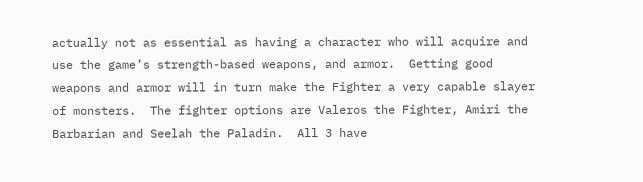actually not as essential as having a character who will acquire and use the game’s strength-based weapons, and armor.  Getting good weapons and armor will in turn make the Fighter a very capable slayer of monsters.  The fighter options are Valeros the Fighter, Amiri the Barbarian and Seelah the Paladin.  All 3 have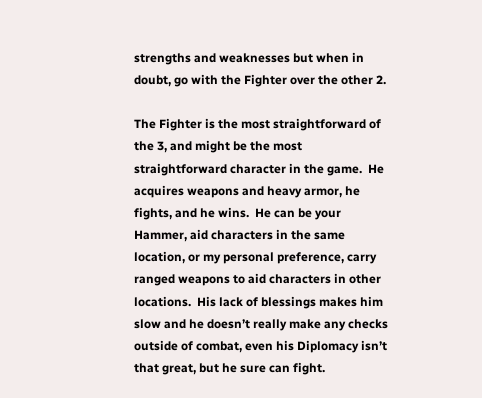strengths and weaknesses but when in doubt, go with the Fighter over the other 2.

The Fighter is the most straightforward of the 3, and might be the most straightforward character in the game.  He acquires weapons and heavy armor, he fights, and he wins.  He can be your Hammer, aid characters in the same location, or my personal preference, carry ranged weapons to aid characters in other locations.  His lack of blessings makes him slow and he doesn’t really make any checks outside of combat, even his Diplomacy isn’t that great, but he sure can fight.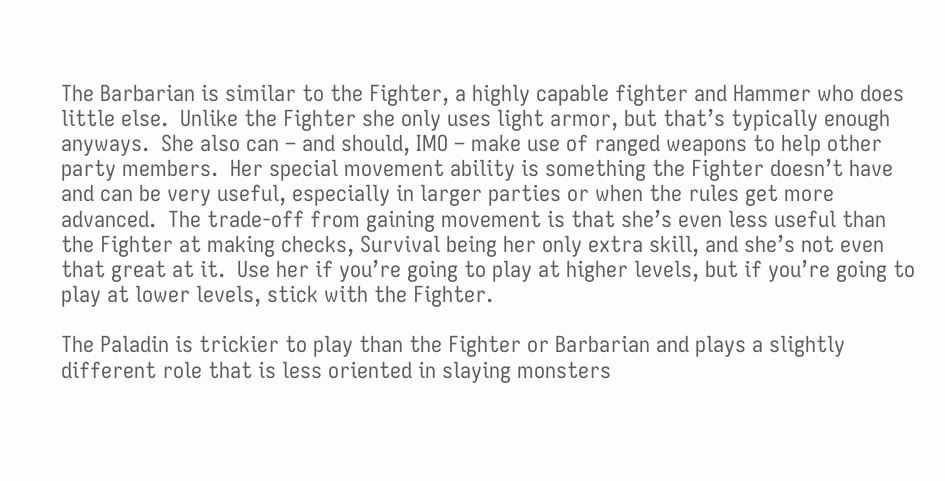The Barbarian is similar to the Fighter, a highly capable fighter and Hammer who does little else.  Unlike the Fighter she only uses light armor, but that’s typically enough anyways.  She also can – and should, IMO – make use of ranged weapons to help other party members.  Her special movement ability is something the Fighter doesn’t have and can be very useful, especially in larger parties or when the rules get more advanced.  The trade-off from gaining movement is that she’s even less useful than the Fighter at making checks, Survival being her only extra skill, and she’s not even that great at it.  Use her if you’re going to play at higher levels, but if you’re going to play at lower levels, stick with the Fighter.

The Paladin is trickier to play than the Fighter or Barbarian and plays a slightly different role that is less oriented in slaying monsters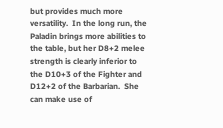but provides much more versatility.  In the long run, the Paladin brings more abilities to the table, but her D8+2 melee strength is clearly inferior to the D10+3 of the Fighter and D12+2 of the Barbarian.  She can make use of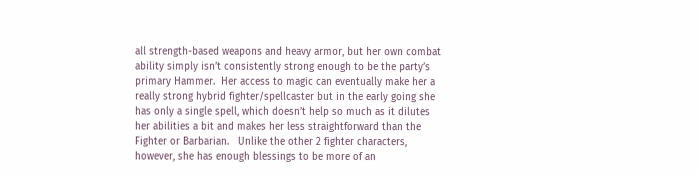all strength-based weapons and heavy armor, but her own combat ability simply isn’t consistently strong enough to be the party’s primary Hammer.  Her access to magic can eventually make her a really strong hybrid fighter/spellcaster but in the early going she has only a single spell, which doesn’t help so much as it dilutes her abilities a bit and makes her less straightforward than the Fighter or Barbarian.   Unlike the other 2 fighter characters, however, she has enough blessings to be more of an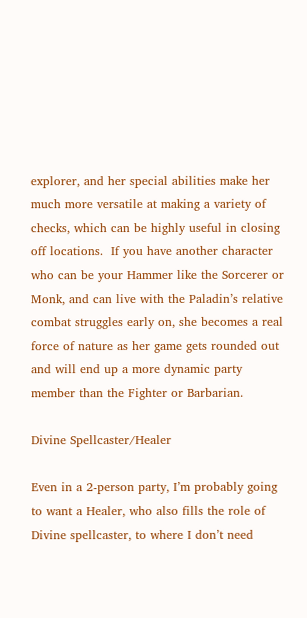explorer, and her special abilities make her much more versatile at making a variety of checks, which can be highly useful in closing off locations.  If you have another character who can be your Hammer like the Sorcerer or Monk, and can live with the Paladin’s relative combat struggles early on, she becomes a real force of nature as her game gets rounded out and will end up a more dynamic party member than the Fighter or Barbarian.

Divine Spellcaster/Healer

Even in a 2-person party, I’m probably going to want a Healer, who also fills the role of Divine spellcaster, to where I don’t need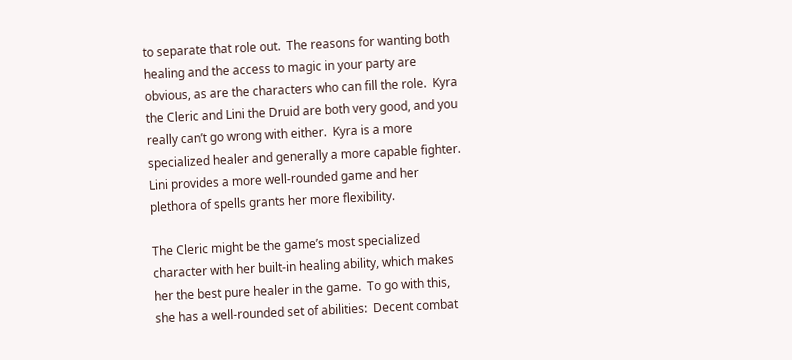to separate that role out.  The reasons for wanting both healing and the access to magic in your party are obvious, as are the characters who can fill the role.  Kyra the Cleric and Lini the Druid are both very good, and you really can’t go wrong with either.  Kyra is a more specialized healer and generally a more capable fighter.  Lini provides a more well-rounded game and her plethora of spells grants her more flexibility.

The Cleric might be the game’s most specialized character with her built-in healing ability, which makes her the best pure healer in the game.  To go with this, she has a well-rounded set of abilities:  Decent combat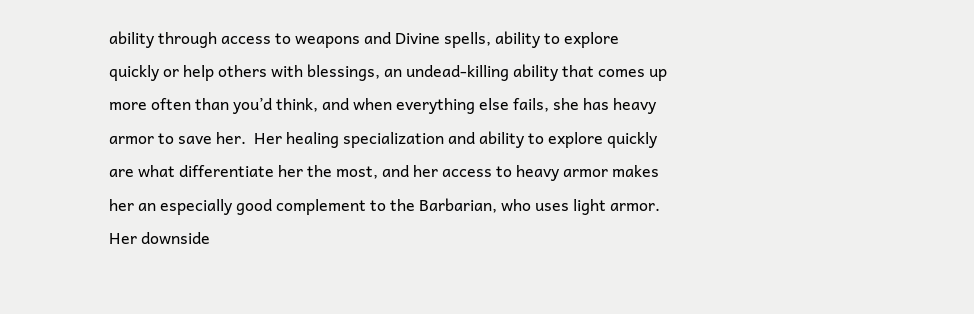ability through access to weapons and Divine spells, ability to explore quickly or help others with blessings, an undead-killing ability that comes up more often than you’d think, and when everything else fails, she has heavy armor to save her.  Her healing specialization and ability to explore quickly are what differentiate her the most, and her access to heavy armor makes her an especially good complement to the Barbarian, who uses light armor.  Her downside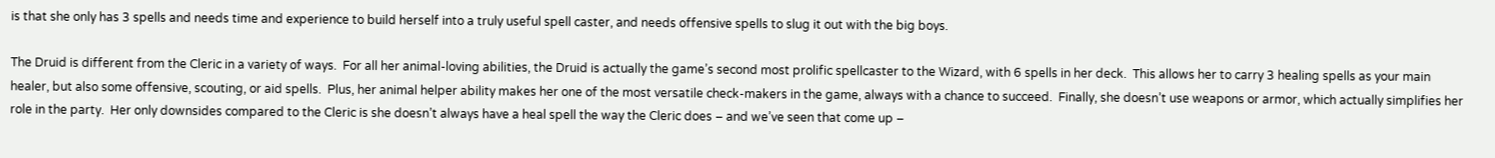is that she only has 3 spells and needs time and experience to build herself into a truly useful spell caster, and needs offensive spells to slug it out with the big boys.

The Druid is different from the Cleric in a variety of ways.  For all her animal-loving abilities, the Druid is actually the game’s second most prolific spellcaster to the Wizard, with 6 spells in her deck.  This allows her to carry 3 healing spells as your main healer, but also some offensive, scouting, or aid spells.  Plus, her animal helper ability makes her one of the most versatile check-makers in the game, always with a chance to succeed.  Finally, she doesn’t use weapons or armor, which actually simplifies her role in the party.  Her only downsides compared to the Cleric is she doesn’t always have a heal spell the way the Cleric does – and we’ve seen that come up –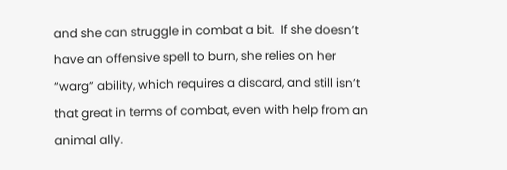and she can struggle in combat a bit.  If she doesn’t have an offensive spell to burn, she relies on her “warg” ability, which requires a discard, and still isn’t that great in terms of combat, even with help from an animal ally.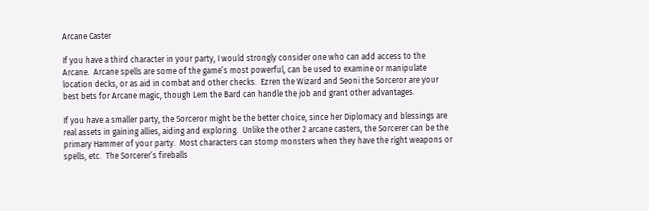Arcane Caster

If you have a third character in your party, I would strongly consider one who can add access to the Arcane.  Arcane spells are some of the game’s most powerful, can be used to examine or manipulate location decks, or as aid in combat and other checks.  Ezren the Wizard and Seoni the Sorceror are your best bets for Arcane magic, though Lem the Bard can handle the job and grant other advantages.

If you have a smaller party, the Sorceror might be the better choice, since her Diplomacy and blessings are real assets in gaining allies, aiding and exploring.  Unlike the other 2 arcane casters, the Sorcerer can be the primary Hammer of your party.  Most characters can stomp monsters when they have the right weapons or spells, etc.  The Sorcerer’s fireballs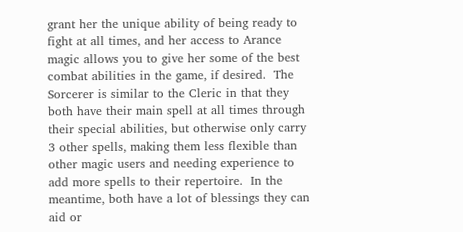grant her the unique ability of being ready to fight at all times, and her access to Arance magic allows you to give her some of the best combat abilities in the game, if desired.  The Sorcerer is similar to the Cleric in that they both have their main spell at all times through their special abilities, but otherwise only carry 3 other spells, making them less flexible than other magic users and needing experience to add more spells to their repertoire.  In the meantime, both have a lot of blessings they can aid or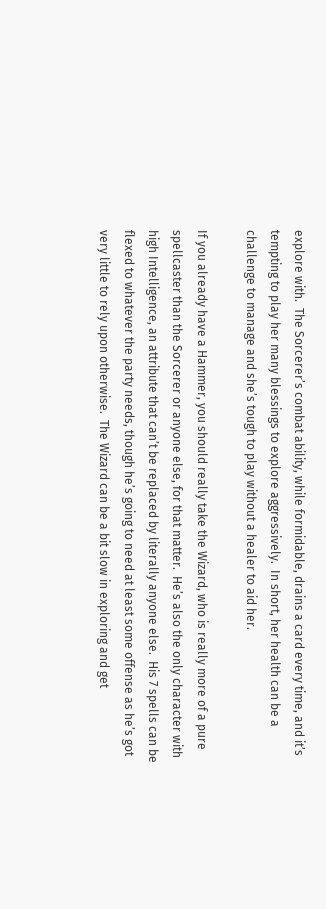explore with.  The Sorcerer’s combat ability, while formidable, drains a card every time, and it’s tempting to play her many blessings to explore aggressively.  In short, her health can be a challenge to manage and she’s tough to play without a healer to aid her.

If you already have a Hammer, you should really take the Wizard, who is really more of a pure spellcaster than the Sorcerer or anyone else, for that matter.  He’s also the only character with high Intelligence, an attribute that can’t be replaced by literally anyone else.  His 7 spells can be flexed to whatever the party needs, though he’s going to need at least some offense as he’s got very little to rely upon otherwise.  The Wizard can be a bit slow in exploring and get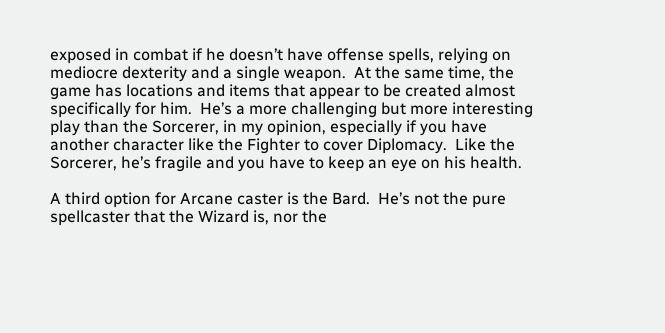exposed in combat if he doesn’t have offense spells, relying on mediocre dexterity and a single weapon.  At the same time, the game has locations and items that appear to be created almost specifically for him.  He’s a more challenging but more interesting play than the Sorcerer, in my opinion, especially if you have another character like the Fighter to cover Diplomacy.  Like the Sorcerer, he’s fragile and you have to keep an eye on his health.

A third option for Arcane caster is the Bard.  He’s not the pure spellcaster that the Wizard is, nor the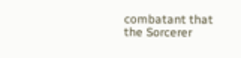combatant that the Sorcerer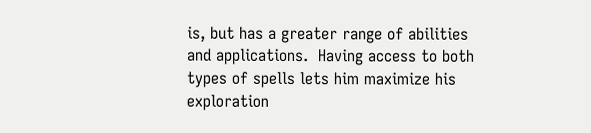is, but has a greater range of abilities and applications.  Having access to both types of spells lets him maximize his exploration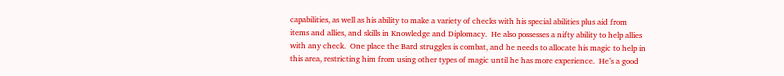capabilities, as well as his ability to make a variety of checks with his special abilities plus aid from items and allies, and skills in Knowledge and Diplomacy.  He also possesses a nifty ability to help allies with any check.  One place the Bard struggles is combat, and he needs to allocate his magic to help in this area, restricting him from using other types of magic until he has more experience.  He’s a good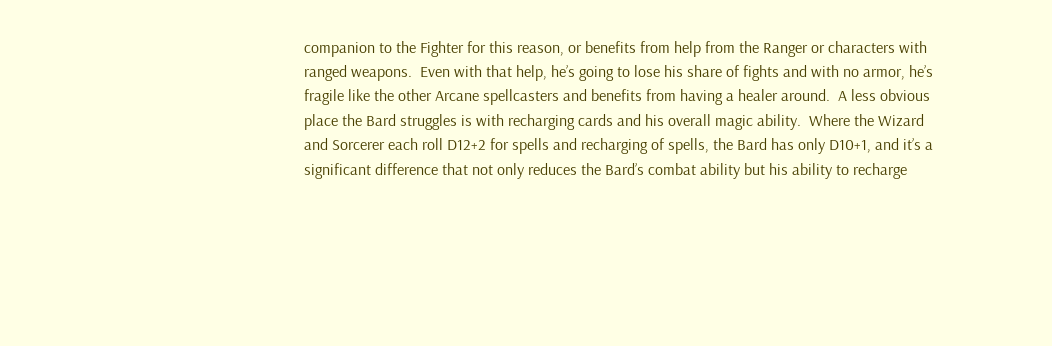companion to the Fighter for this reason, or benefits from help from the Ranger or characters with ranged weapons.  Even with that help, he’s going to lose his share of fights and with no armor, he’s fragile like the other Arcane spellcasters and benefits from having a healer around.  A less obvious place the Bard struggles is with recharging cards and his overall magic ability.  Where the Wizard and Sorcerer each roll D12+2 for spells and recharging of spells, the Bard has only D10+1, and it’s a significant difference that not only reduces the Bard’s combat ability but his ability to recharge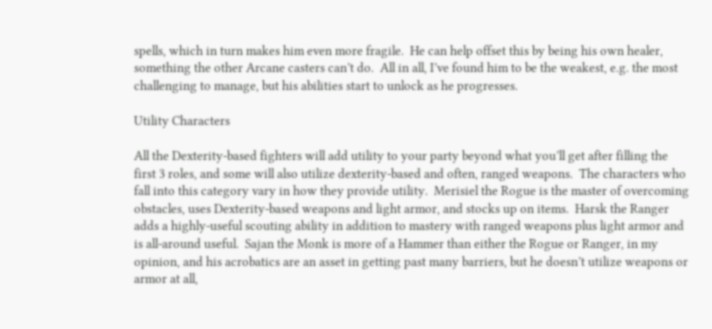spells, which in turn makes him even more fragile.  He can help offset this by being his own healer, something the other Arcane casters can’t do.  All in all, I’ve found him to be the weakest, e.g. the most challenging to manage, but his abilities start to unlock as he progresses.

Utility Characters

All the Dexterity-based fighters will add utility to your party beyond what you’ll get after filling the first 3 roles, and some will also utilize dexterity-based and often, ranged weapons.  The characters who fall into this category vary in how they provide utility.  Merisiel the Rogue is the master of overcoming obstacles, uses Dexterity-based weapons and light armor, and stocks up on items.  Harsk the Ranger adds a highly-useful scouting ability in addition to mastery with ranged weapons plus light armor and is all-around useful.  Sajan the Monk is more of a Hammer than either the Rogue or Ranger, in my opinion, and his acrobatics are an asset in getting past many barriers, but he doesn’t utilize weapons or armor at all,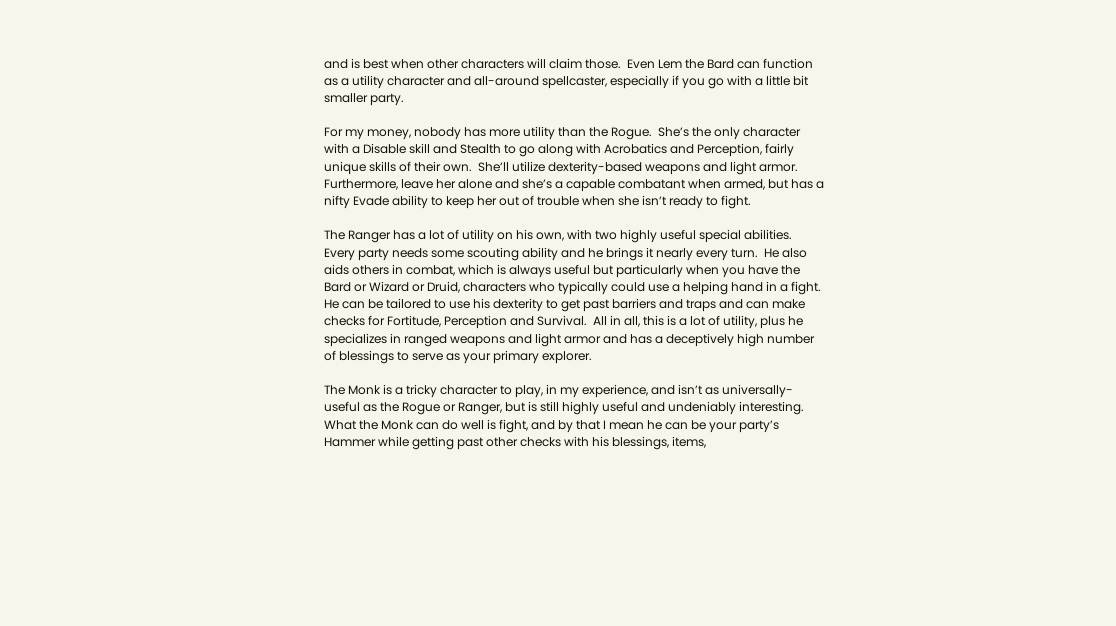and is best when other characters will claim those.  Even Lem the Bard can function as a utility character and all-around spellcaster, especially if you go with a little bit smaller party.

For my money, nobody has more utility than the Rogue.  She’s the only character with a Disable skill and Stealth to go along with Acrobatics and Perception, fairly unique skills of their own.  She’ll utilize dexterity-based weapons and light armor.  Furthermore, leave her alone and she’s a capable combatant when armed, but has a nifty Evade ability to keep her out of trouble when she isn’t ready to fight.

The Ranger has a lot of utility on his own, with two highly useful special abilities.  Every party needs some scouting ability and he brings it nearly every turn.  He also aids others in combat, which is always useful but particularly when you have the Bard or Wizard or Druid, characters who typically could use a helping hand in a fight.  He can be tailored to use his dexterity to get past barriers and traps and can make checks for Fortitude, Perception and Survival.  All in all, this is a lot of utility, plus he specializes in ranged weapons and light armor and has a deceptively high number of blessings to serve as your primary explorer.

The Monk is a tricky character to play, in my experience, and isn’t as universally-useful as the Rogue or Ranger, but is still highly useful and undeniably interesting.  What the Monk can do well is fight, and by that I mean he can be your party’s Hammer while getting past other checks with his blessings, items,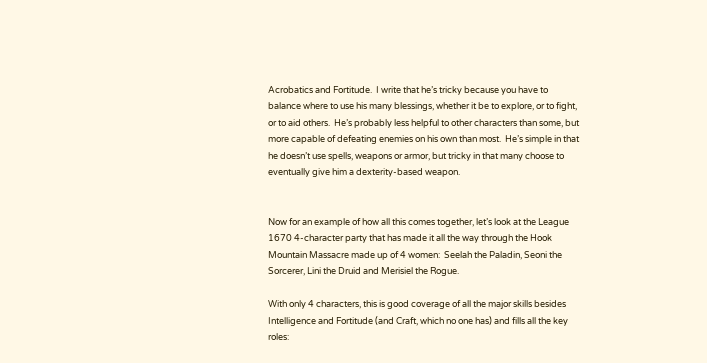Acrobatics and Fortitude.  I write that he’s tricky because you have to balance where to use his many blessings, whether it be to explore, or to fight, or to aid others.  He’s probably less helpful to other characters than some, but more capable of defeating enemies on his own than most.  He’s simple in that he doesn’t use spells, weapons or armor, but tricky in that many choose to eventually give him a dexterity-based weapon.


Now for an example of how all this comes together, let’s look at the League 1670 4-character party that has made it all the way through the Hook Mountain Massacre made up of 4 women:  Seelah the Paladin, Seoni the Sorcerer, Lini the Druid and Merisiel the Rogue.

With only 4 characters, this is good coverage of all the major skills besides Intelligence and Fortitude (and Craft, which no one has) and fills all the key roles: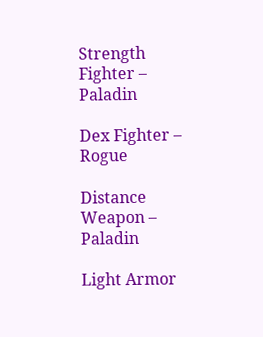Strength Fighter – Paladin

Dex Fighter – Rogue

Distance Weapon – Paladin

Light Armor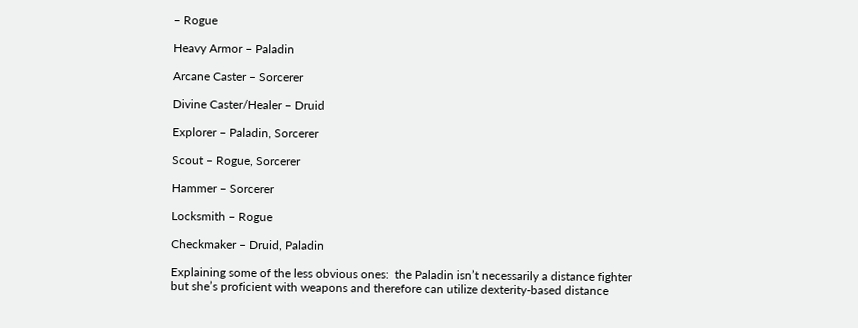– Rogue

Heavy Armor – Paladin

Arcane Caster – Sorcerer

Divine Caster/Healer – Druid

Explorer – Paladin, Sorcerer

Scout – Rogue, Sorcerer

Hammer – Sorcerer

Locksmith – Rogue

Checkmaker – Druid, Paladin

Explaining some of the less obvious ones:  the Paladin isn’t necessarily a distance fighter but she’s proficient with weapons and therefore can utilize dexterity-based distance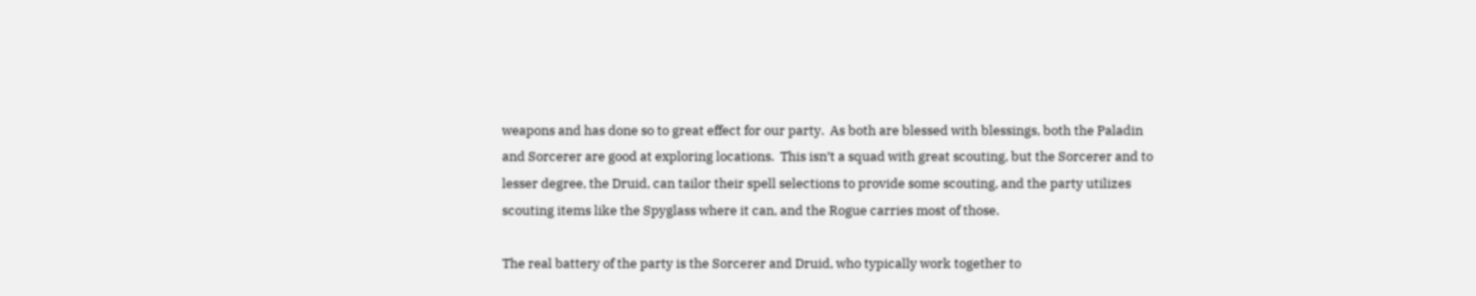weapons and has done so to great effect for our party.  As both are blessed with blessings, both the Paladin and Sorcerer are good at exploring locations.  This isn’t a squad with great scouting, but the Sorcerer and to lesser degree, the Druid, can tailor their spell selections to provide some scouting, and the party utilizes scouting items like the Spyglass where it can, and the Rogue carries most of those.

The real battery of the party is the Sorcerer and Druid, who typically work together to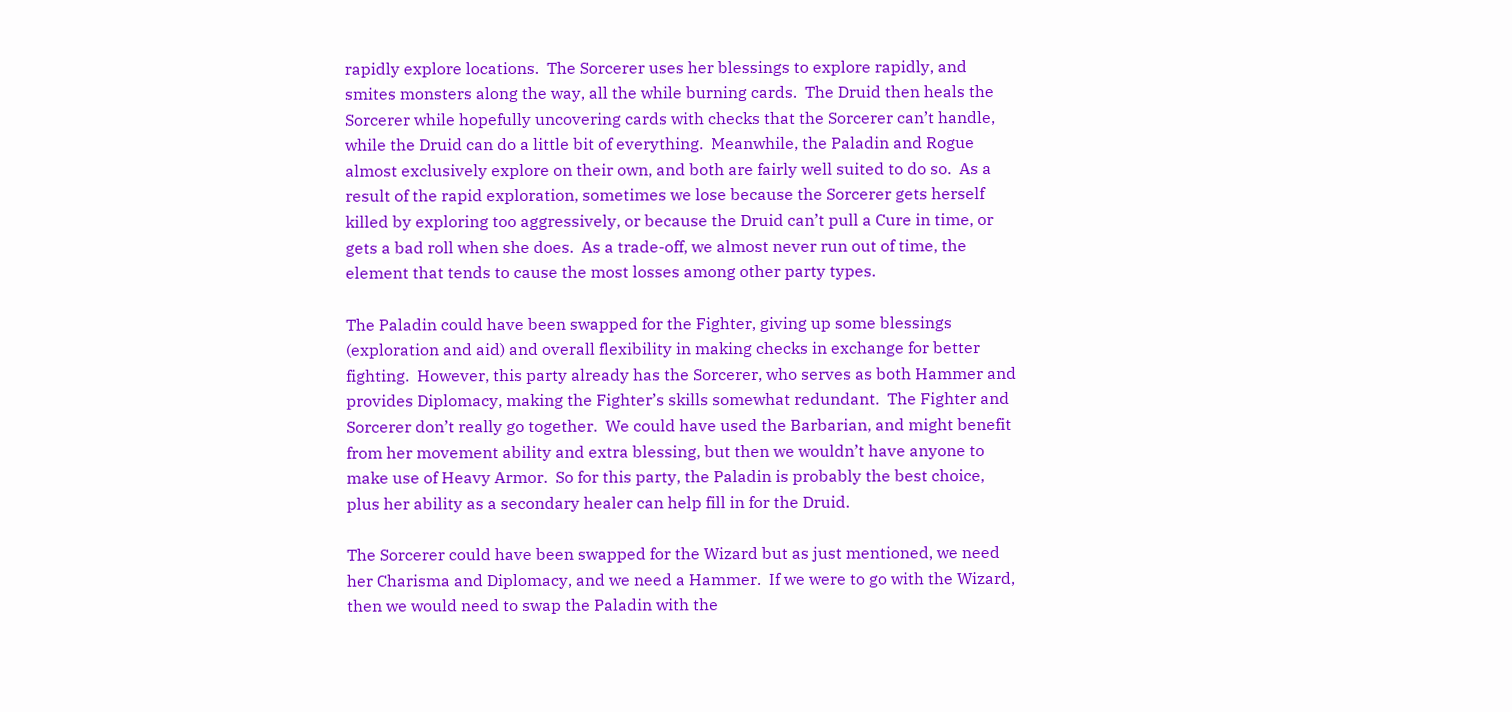rapidly explore locations.  The Sorcerer uses her blessings to explore rapidly, and smites monsters along the way, all the while burning cards.  The Druid then heals the Sorcerer while hopefully uncovering cards with checks that the Sorcerer can’t handle, while the Druid can do a little bit of everything.  Meanwhile, the Paladin and Rogue almost exclusively explore on their own, and both are fairly well suited to do so.  As a result of the rapid exploration, sometimes we lose because the Sorcerer gets herself killed by exploring too aggressively, or because the Druid can’t pull a Cure in time, or gets a bad roll when she does.  As a trade-off, we almost never run out of time, the element that tends to cause the most losses among other party types.

The Paladin could have been swapped for the Fighter, giving up some blessings (exploration and aid) and overall flexibility in making checks in exchange for better fighting.  However, this party already has the Sorcerer, who serves as both Hammer and provides Diplomacy, making the Fighter’s skills somewhat redundant.  The Fighter and Sorcerer don’t really go together.  We could have used the Barbarian, and might benefit from her movement ability and extra blessing, but then we wouldn’t have anyone to make use of Heavy Armor.  So for this party, the Paladin is probably the best choice, plus her ability as a secondary healer can help fill in for the Druid.

The Sorcerer could have been swapped for the Wizard but as just mentioned, we need her Charisma and Diplomacy, and we need a Hammer.  If we were to go with the Wizard, then we would need to swap the Paladin with the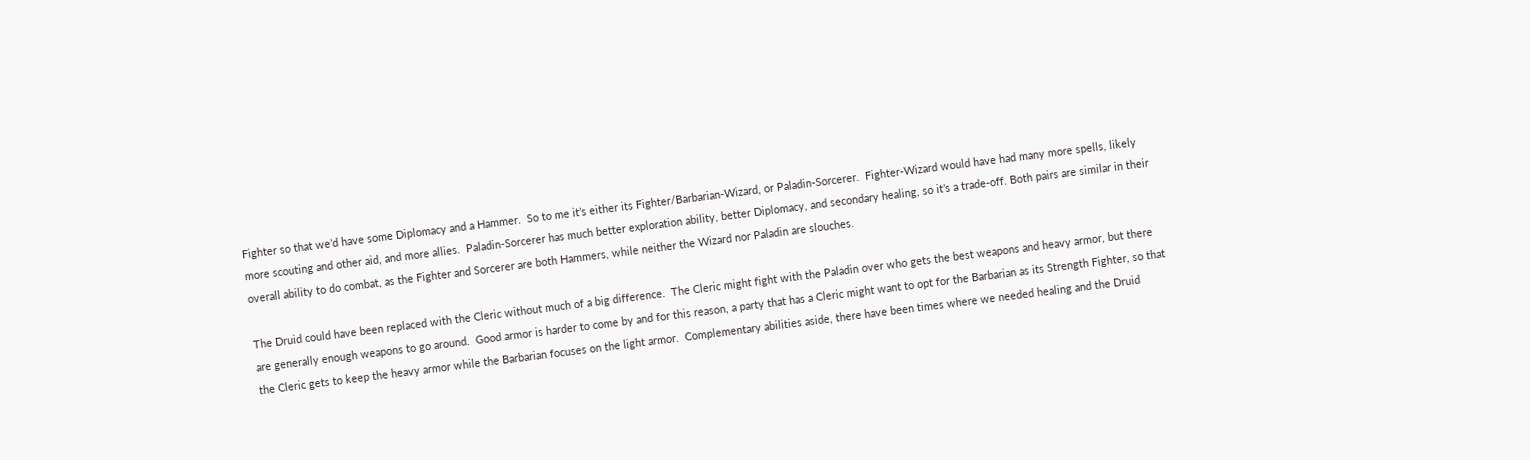Fighter so that we’d have some Diplomacy and a Hammer.  So to me it’s either its Fighter/Barbarian-Wizard, or Paladin-Sorcerer.  Fighter-Wizard would have had many more spells, likely more scouting and other aid, and more allies.  Paladin-Sorcerer has much better exploration ability, better Diplomacy, and secondary healing, so it’s a trade-off. Both pairs are similar in their overall ability to do combat, as the Fighter and Sorcerer are both Hammers, while neither the Wizard nor Paladin are slouches.

The Druid could have been replaced with the Cleric without much of a big difference.  The Cleric might fight with the Paladin over who gets the best weapons and heavy armor, but there are generally enough weapons to go around.  Good armor is harder to come by and for this reason, a party that has a Cleric might want to opt for the Barbarian as its Strength Fighter, so that the Cleric gets to keep the heavy armor while the Barbarian focuses on the light armor.  Complementary abilities aside, there have been times where we needed healing and the Druid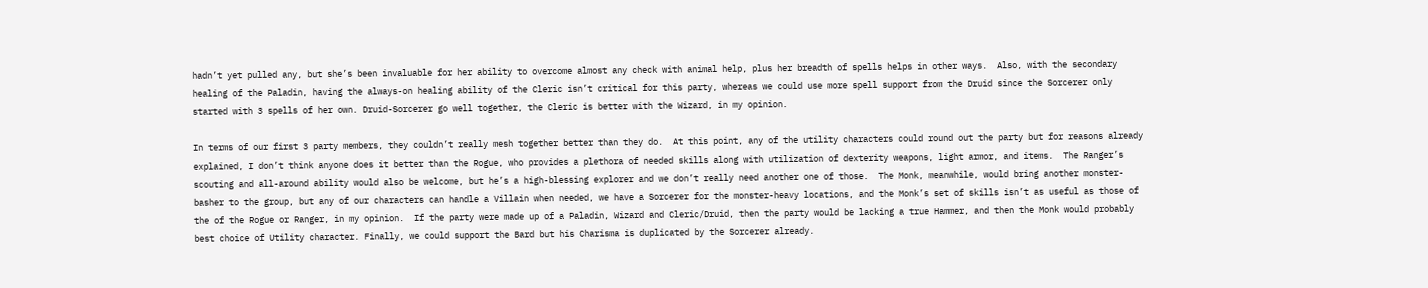hadn’t yet pulled any, but she’s been invaluable for her ability to overcome almost any check with animal help, plus her breadth of spells helps in other ways.  Also, with the secondary healing of the Paladin, having the always-on healing ability of the Cleric isn’t critical for this party, whereas we could use more spell support from the Druid since the Sorcerer only started with 3 spells of her own. Druid-Sorcerer go well together, the Cleric is better with the Wizard, in my opinion.

In terms of our first 3 party members, they couldn’t really mesh together better than they do.  At this point, any of the utility characters could round out the party but for reasons already explained, I don’t think anyone does it better than the Rogue, who provides a plethora of needed skills along with utilization of dexterity weapons, light armor, and items.  The Ranger’s scouting and all-around ability would also be welcome, but he’s a high-blessing explorer and we don’t really need another one of those.  The Monk, meanwhile, would bring another monster-basher to the group, but any of our characters can handle a Villain when needed, we have a Sorcerer for the monster-heavy locations, and the Monk’s set of skills isn’t as useful as those of the of the Rogue or Ranger, in my opinion.  If the party were made up of a Paladin, Wizard and Cleric/Druid, then the party would be lacking a true Hammer, and then the Monk would probably best choice of Utility character. Finally, we could support the Bard but his Charisma is duplicated by the Sorcerer already.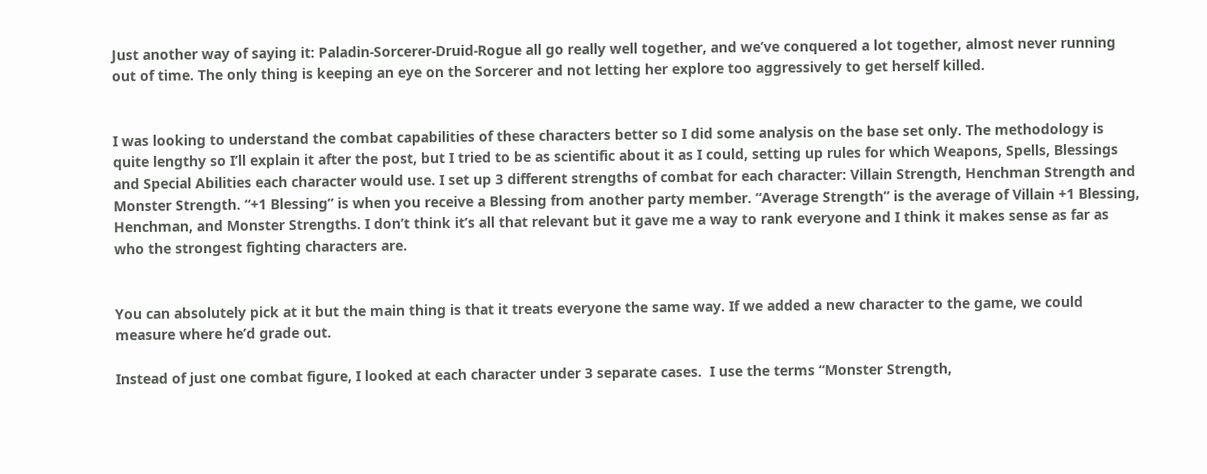Just another way of saying it: Paladin-Sorcerer-Druid-Rogue all go really well together, and we’ve conquered a lot together, almost never running out of time. The only thing is keeping an eye on the Sorcerer and not letting her explore too aggressively to get herself killed.


I was looking to understand the combat capabilities of these characters better so I did some analysis on the base set only. The methodology is quite lengthy so I’ll explain it after the post, but I tried to be as scientific about it as I could, setting up rules for which Weapons, Spells, Blessings and Special Abilities each character would use. I set up 3 different strengths of combat for each character: Villain Strength, Henchman Strength and Monster Strength. “+1 Blessing” is when you receive a Blessing from another party member. “Average Strength” is the average of Villain +1 Blessing, Henchman, and Monster Strengths. I don’t think it’s all that relevant but it gave me a way to rank everyone and I think it makes sense as far as who the strongest fighting characters are.


You can absolutely pick at it but the main thing is that it treats everyone the same way. If we added a new character to the game, we could measure where he’d grade out.

Instead of just one combat figure, I looked at each character under 3 separate cases.  I use the terms “Monster Strength,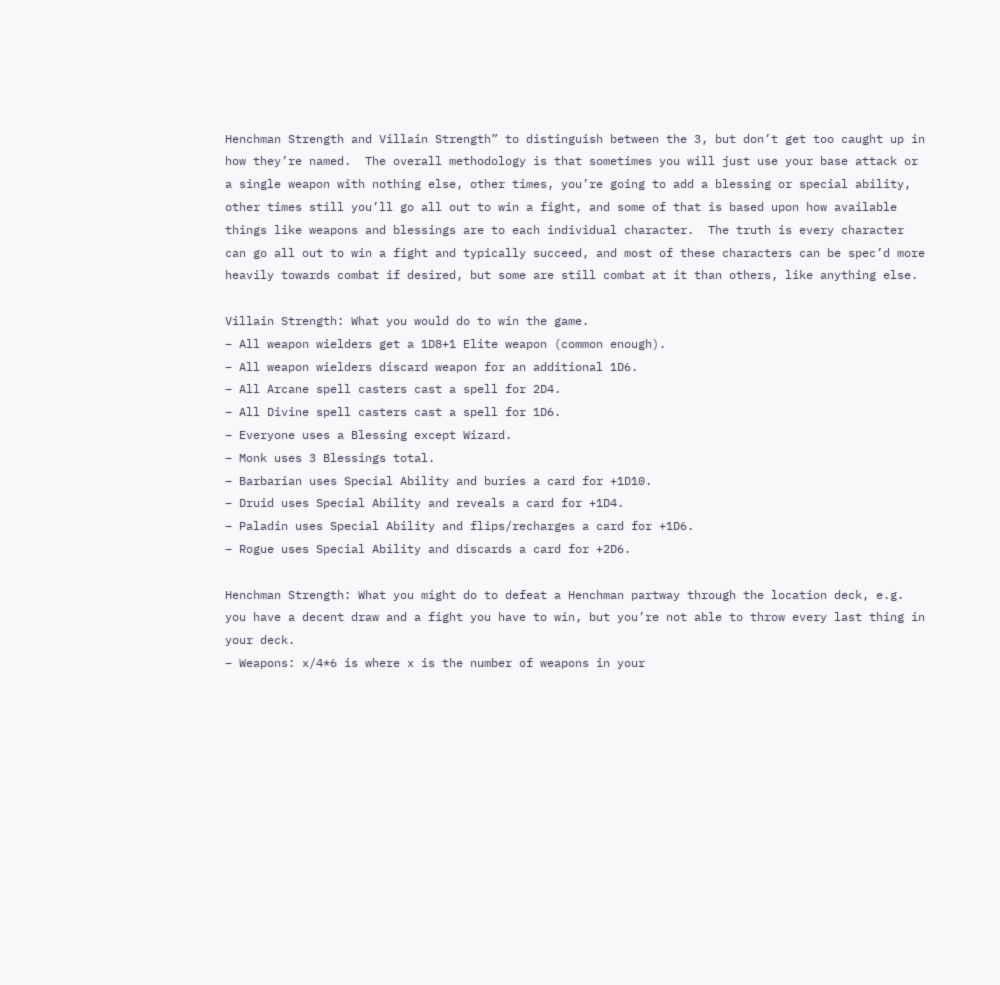Henchman Strength and Villain Strength” to distinguish between the 3, but don’t get too caught up in how they’re named.  The overall methodology is that sometimes you will just use your base attack or a single weapon with nothing else, other times, you’re going to add a blessing or special ability, other times still you’ll go all out to win a fight, and some of that is based upon how available things like weapons and blessings are to each individual character.  The truth is every character can go all out to win a fight and typically succeed, and most of these characters can be spec’d more heavily towards combat if desired, but some are still combat at it than others, like anything else.

Villain Strength: What you would do to win the game.
– All weapon wielders get a 1D8+1 Elite weapon (common enough).
– All weapon wielders discard weapon for an additional 1D6.
– All Arcane spell casters cast a spell for 2D4.
– All Divine spell casters cast a spell for 1D6.
– Everyone uses a Blessing except Wizard.
– Monk uses 3 Blessings total.
– Barbarian uses Special Ability and buries a card for +1D10.
– Druid uses Special Ability and reveals a card for +1D4.
– Paladin uses Special Ability and flips/recharges a card for +1D6.
– Rogue uses Special Ability and discards a card for +2D6.

Henchman Strength: What you might do to defeat a Henchman partway through the location deck, e.g. you have a decent draw and a fight you have to win, but you’re not able to throw every last thing in your deck.
– Weapons: x/4*6 is where x is the number of weapons in your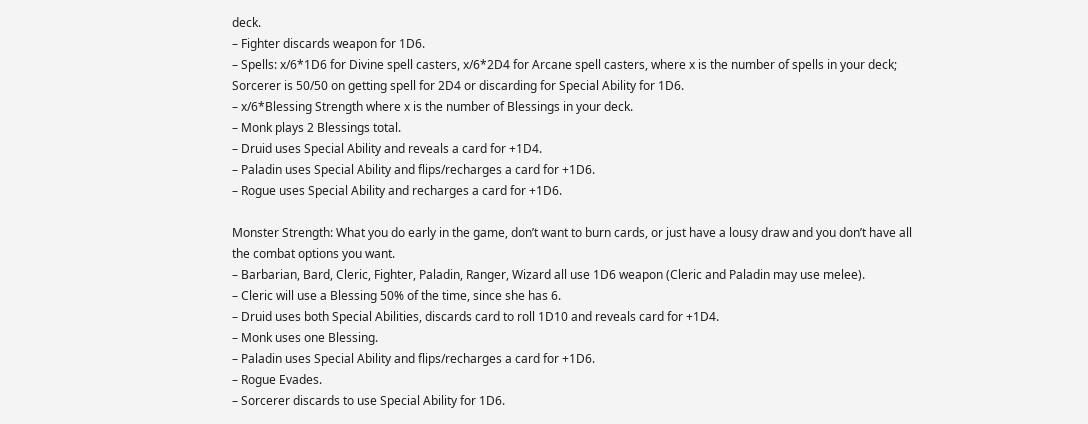deck.
– Fighter discards weapon for 1D6.
– Spells: x/6*1D6 for Divine spell casters, x/6*2D4 for Arcane spell casters, where x is the number of spells in your deck; Sorcerer is 50/50 on getting spell for 2D4 or discarding for Special Ability for 1D6.
– x/6*Blessing Strength where x is the number of Blessings in your deck.
– Monk plays 2 Blessings total.
– Druid uses Special Ability and reveals a card for +1D4.
– Paladin uses Special Ability and flips/recharges a card for +1D6.
– Rogue uses Special Ability and recharges a card for +1D6.

Monster Strength: What you do early in the game, don’t want to burn cards, or just have a lousy draw and you don’t have all the combat options you want.
– Barbarian, Bard, Cleric, Fighter, Paladin, Ranger, Wizard all use 1D6 weapon (Cleric and Paladin may use melee).
– Cleric will use a Blessing 50% of the time, since she has 6.
– Druid uses both Special Abilities, discards card to roll 1D10 and reveals card for +1D4.
– Monk uses one Blessing.
– Paladin uses Special Ability and flips/recharges a card for +1D6.
– Rogue Evades.
– Sorcerer discards to use Special Ability for 1D6.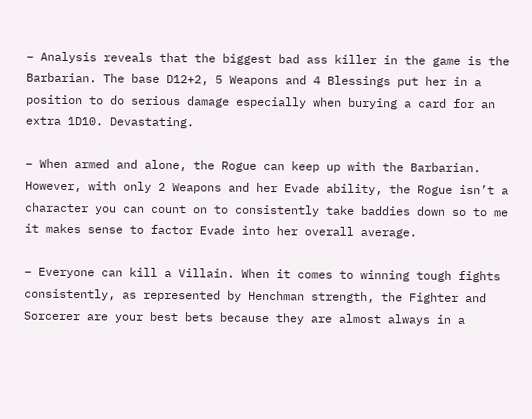– Analysis reveals that the biggest bad ass killer in the game is the Barbarian. The base D12+2, 5 Weapons and 4 Blessings put her in a position to do serious damage especially when burying a card for an extra 1D10. Devastating.

– When armed and alone, the Rogue can keep up with the Barbarian. However, with only 2 Weapons and her Evade ability, the Rogue isn’t a character you can count on to consistently take baddies down so to me it makes sense to factor Evade into her overall average.

– Everyone can kill a Villain. When it comes to winning tough fights consistently, as represented by Henchman strength, the Fighter and Sorcerer are your best bets because they are almost always in a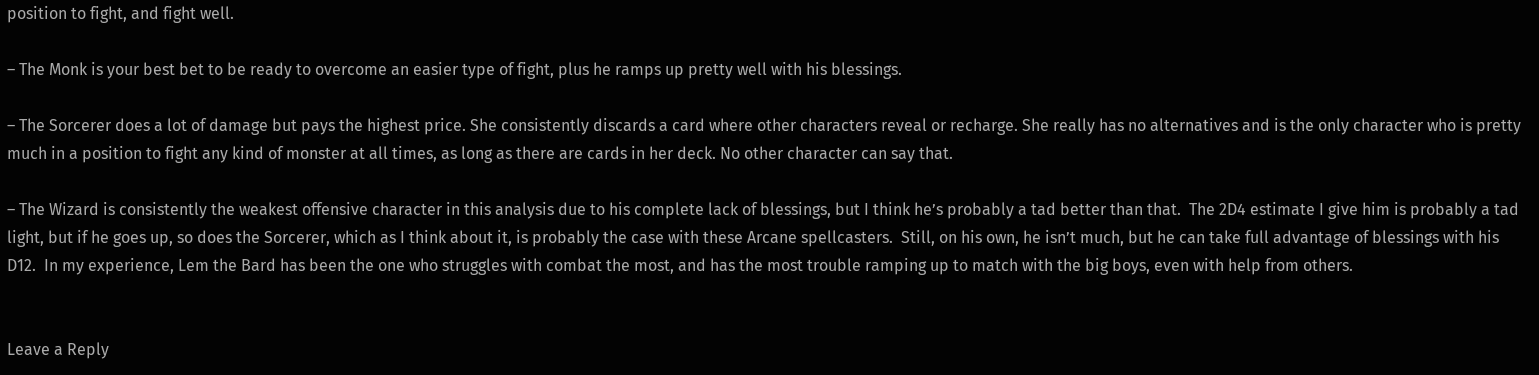position to fight, and fight well.

– The Monk is your best bet to be ready to overcome an easier type of fight, plus he ramps up pretty well with his blessings.

– The Sorcerer does a lot of damage but pays the highest price. She consistently discards a card where other characters reveal or recharge. She really has no alternatives and is the only character who is pretty much in a position to fight any kind of monster at all times, as long as there are cards in her deck. No other character can say that.

– The Wizard is consistently the weakest offensive character in this analysis due to his complete lack of blessings, but I think he’s probably a tad better than that.  The 2D4 estimate I give him is probably a tad light, but if he goes up, so does the Sorcerer, which as I think about it, is probably the case with these Arcane spellcasters.  Still, on his own, he isn’t much, but he can take full advantage of blessings with his D12.  In my experience, Lem the Bard has been the one who struggles with combat the most, and has the most trouble ramping up to match with the big boys, even with help from others.


Leave a Reply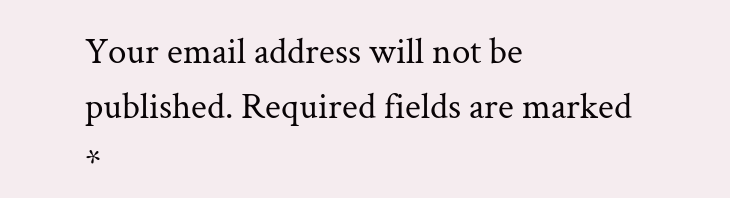Your email address will not be published. Required fields are marked *